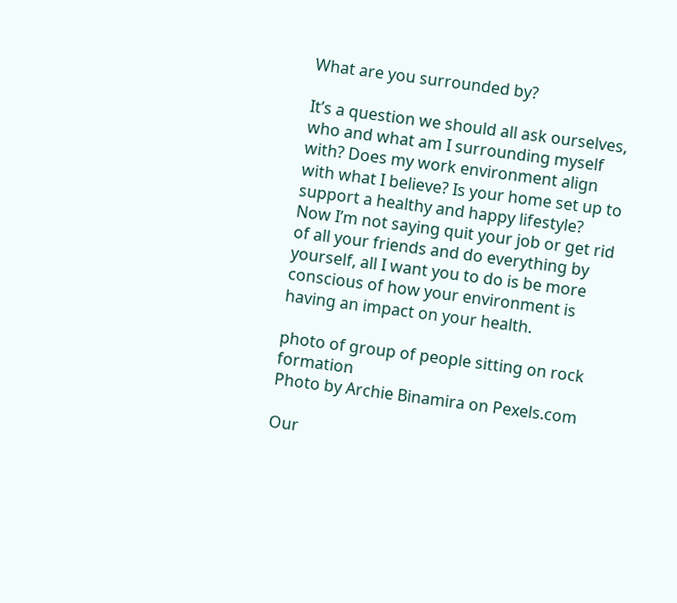What are you surrounded by?

It’s a question we should all ask ourselves, who and what am I surrounding myself with? Does my work environment align with what I believe? Is your home set up to support a healthy and happy lifestyle? Now I’m not saying quit your job or get rid of all your friends and do everything by yourself, all I want you to do is be more conscious of how your environment is having an impact on your health.

photo of group of people sitting on rock formation
Photo by Archie Binamira on Pexels.com

Our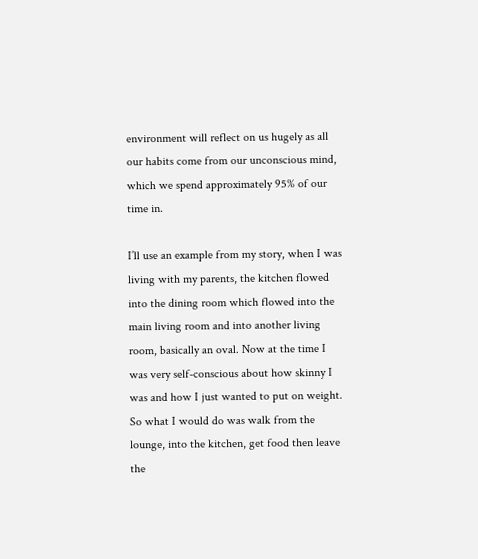environment will reflect on us hugely as all our habits come from our unconscious mind, which we spend approximately 95% of our time in.

I’ll use an example from my story, when I was living with my parents, the kitchen flowed into the dining room which flowed into the main living room and into another living room, basically an oval. Now at the time I was very self-conscious about how skinny I was and how I just wanted to put on weight. So what I would do was walk from the lounge, into the kitchen, get food then leave the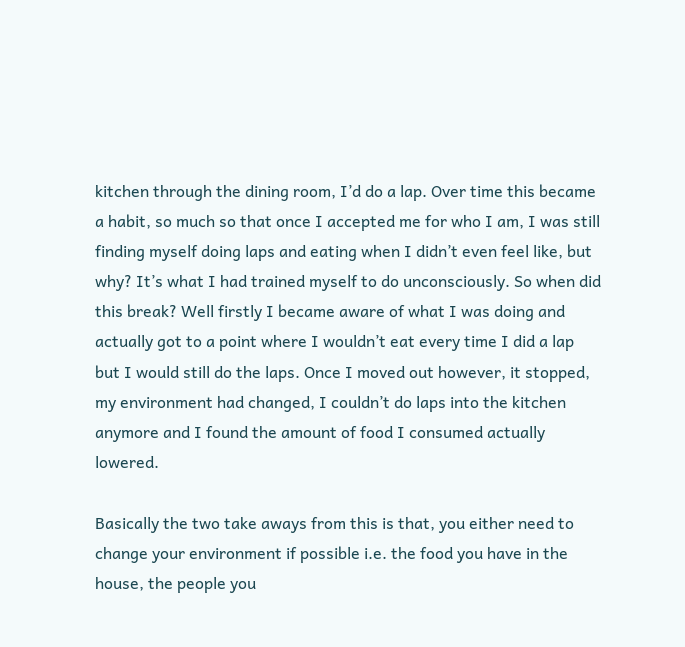kitchen through the dining room, I’d do a lap. Over time this became a habit, so much so that once I accepted me for who I am, I was still finding myself doing laps and eating when I didn’t even feel like, but why? It’s what I had trained myself to do unconsciously. So when did this break? Well firstly I became aware of what I was doing and actually got to a point where I wouldn’t eat every time I did a lap but I would still do the laps. Once I moved out however, it stopped, my environment had changed, I couldn’t do laps into the kitchen anymore and I found the amount of food I consumed actually lowered.

Basically the two take aways from this is that, you either need to change your environment if possible i.e. the food you have in the house, the people you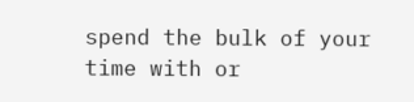spend the bulk of your time with or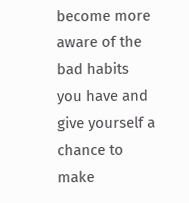become more aware of the bad habits you have and give yourself a chance to make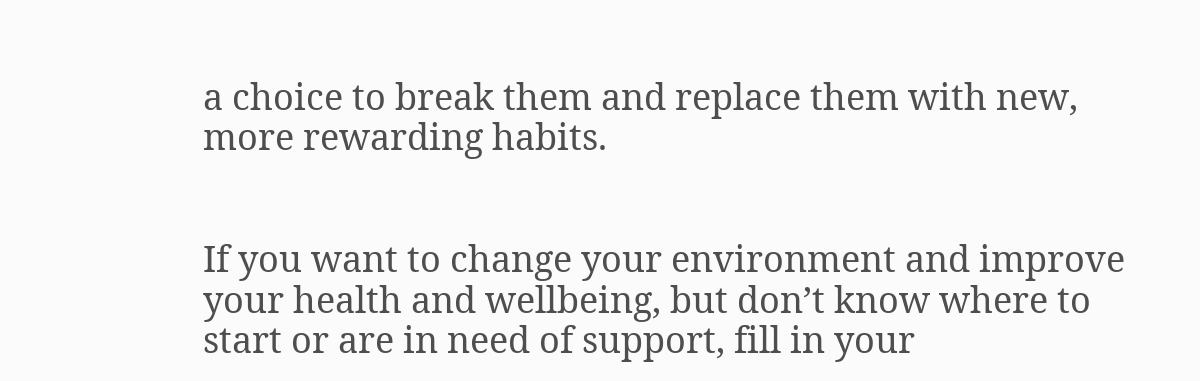a choice to break them and replace them with new, more rewarding habits.


If you want to change your environment and improve your health and wellbeing, but don’t know where to start or are in need of support, fill in your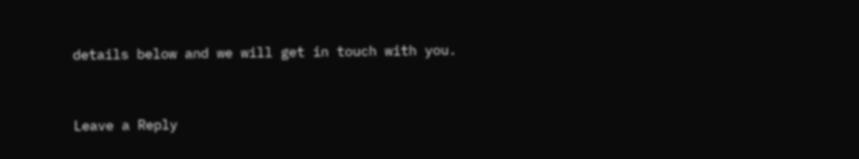details below and we will get in touch with you.


Leave a Reply